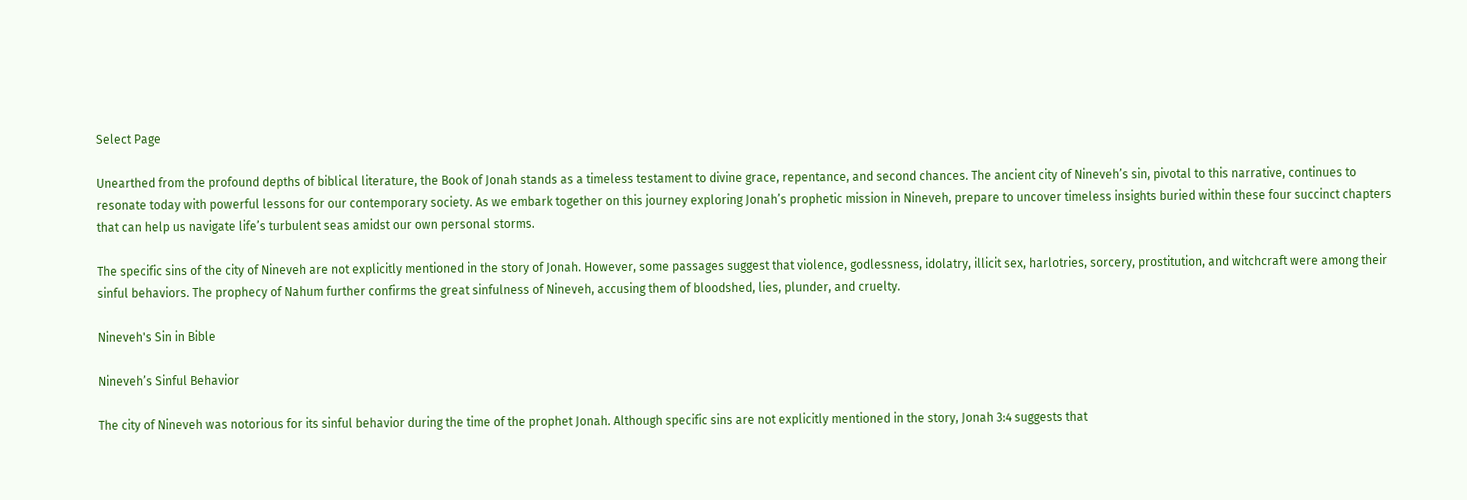Select Page

Unearthed from the profound depths of biblical literature, the Book of Jonah stands as a timeless testament to divine grace, repentance, and second chances. The ancient city of Nineveh’s sin, pivotal to this narrative, continues to resonate today with powerful lessons for our contemporary society. As we embark together on this journey exploring Jonah’s prophetic mission in Nineveh, prepare to uncover timeless insights buried within these four succinct chapters that can help us navigate life’s turbulent seas amidst our own personal storms.

The specific sins of the city of Nineveh are not explicitly mentioned in the story of Jonah. However, some passages suggest that violence, godlessness, idolatry, illicit sex, harlotries, sorcery, prostitution, and witchcraft were among their sinful behaviors. The prophecy of Nahum further confirms the great sinfulness of Nineveh, accusing them of bloodshed, lies, plunder, and cruelty.

Nineveh's Sin in Bible

Nineveh’s Sinful Behavior

The city of Nineveh was notorious for its sinful behavior during the time of the prophet Jonah. Although specific sins are not explicitly mentioned in the story, Jonah 3:4 suggests that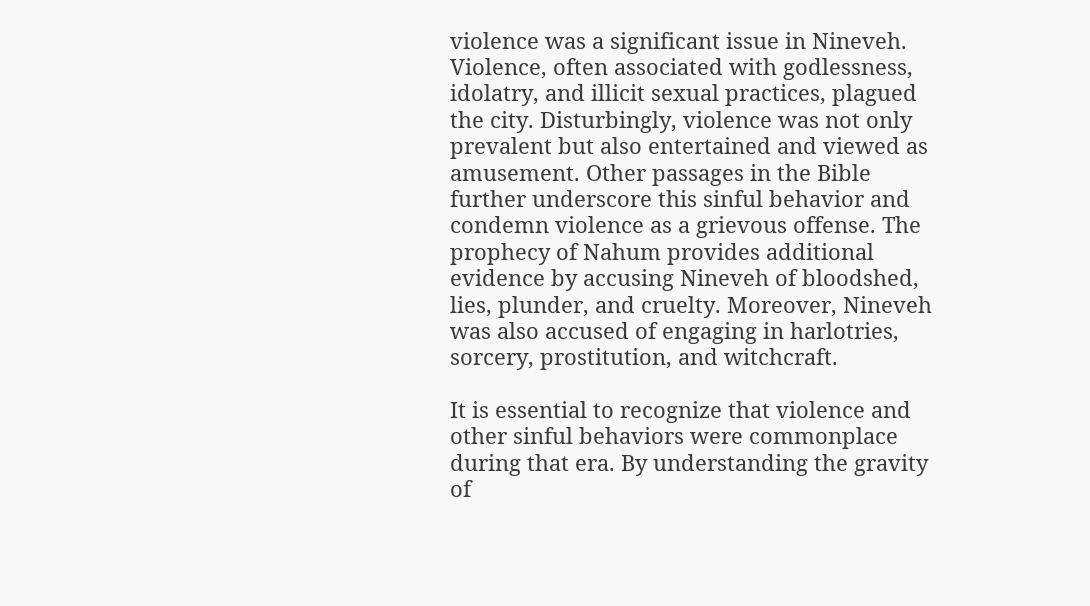violence was a significant issue in Nineveh. Violence, often associated with godlessness, idolatry, and illicit sexual practices, plagued the city. Disturbingly, violence was not only prevalent but also entertained and viewed as amusement. Other passages in the Bible further underscore this sinful behavior and condemn violence as a grievous offense. The prophecy of Nahum provides additional evidence by accusing Nineveh of bloodshed, lies, plunder, and cruelty. Moreover, Nineveh was also accused of engaging in harlotries, sorcery, prostitution, and witchcraft.

It is essential to recognize that violence and other sinful behaviors were commonplace during that era. By understanding the gravity of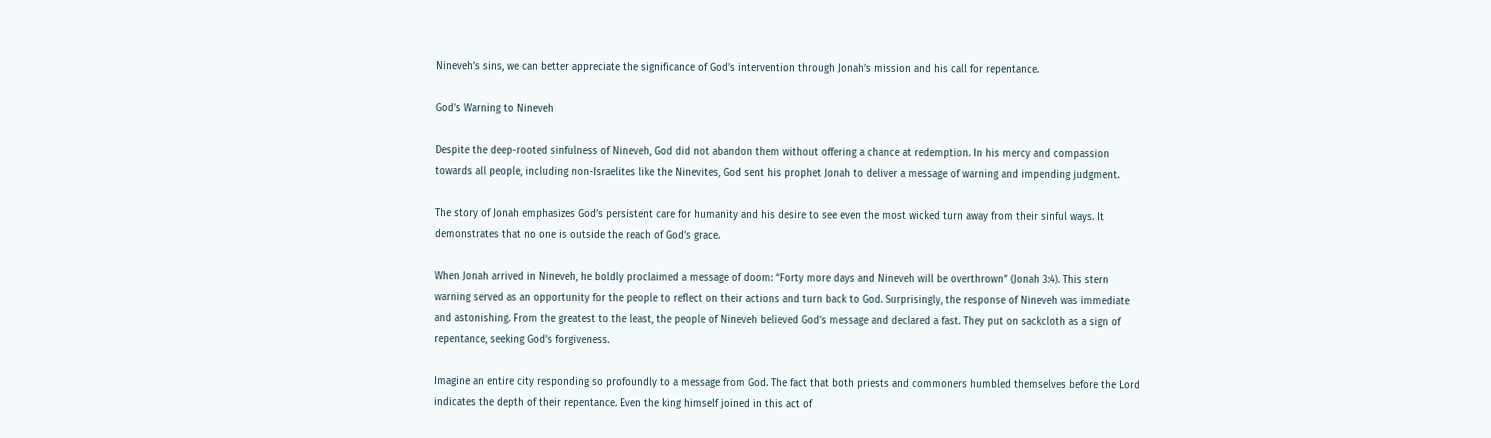Nineveh’s sins, we can better appreciate the significance of God’s intervention through Jonah’s mission and his call for repentance.

God’s Warning to Nineveh

Despite the deep-rooted sinfulness of Nineveh, God did not abandon them without offering a chance at redemption. In his mercy and compassion towards all people, including non-Israelites like the Ninevites, God sent his prophet Jonah to deliver a message of warning and impending judgment.

The story of Jonah emphasizes God’s persistent care for humanity and his desire to see even the most wicked turn away from their sinful ways. It demonstrates that no one is outside the reach of God’s grace.

When Jonah arrived in Nineveh, he boldly proclaimed a message of doom: “Forty more days and Nineveh will be overthrown” (Jonah 3:4). This stern warning served as an opportunity for the people to reflect on their actions and turn back to God. Surprisingly, the response of Nineveh was immediate and astonishing. From the greatest to the least, the people of Nineveh believed God’s message and declared a fast. They put on sackcloth as a sign of repentance, seeking God’s forgiveness.

Imagine an entire city responding so profoundly to a message from God. The fact that both priests and commoners humbled themselves before the Lord indicates the depth of their repentance. Even the king himself joined in this act of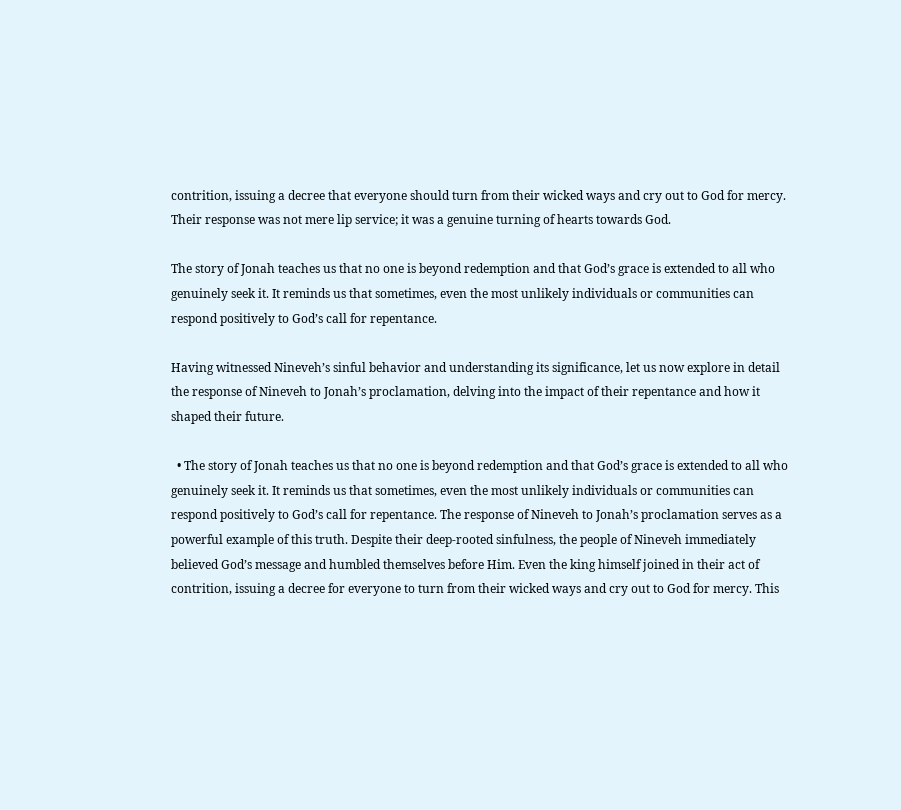contrition, issuing a decree that everyone should turn from their wicked ways and cry out to God for mercy. Their response was not mere lip service; it was a genuine turning of hearts towards God.

The story of Jonah teaches us that no one is beyond redemption and that God’s grace is extended to all who genuinely seek it. It reminds us that sometimes, even the most unlikely individuals or communities can respond positively to God’s call for repentance.

Having witnessed Nineveh’s sinful behavior and understanding its significance, let us now explore in detail the response of Nineveh to Jonah’s proclamation, delving into the impact of their repentance and how it shaped their future.

  • The story of Jonah teaches us that no one is beyond redemption and that God’s grace is extended to all who genuinely seek it. It reminds us that sometimes, even the most unlikely individuals or communities can respond positively to God’s call for repentance. The response of Nineveh to Jonah’s proclamation serves as a powerful example of this truth. Despite their deep-rooted sinfulness, the people of Nineveh immediately believed God’s message and humbled themselves before Him. Even the king himself joined in their act of contrition, issuing a decree for everyone to turn from their wicked ways and cry out to God for mercy. This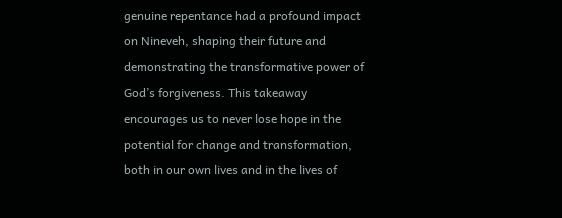genuine repentance had a profound impact on Nineveh, shaping their future and demonstrating the transformative power of God’s forgiveness. This takeaway encourages us to never lose hope in the potential for change and transformation, both in our own lives and in the lives of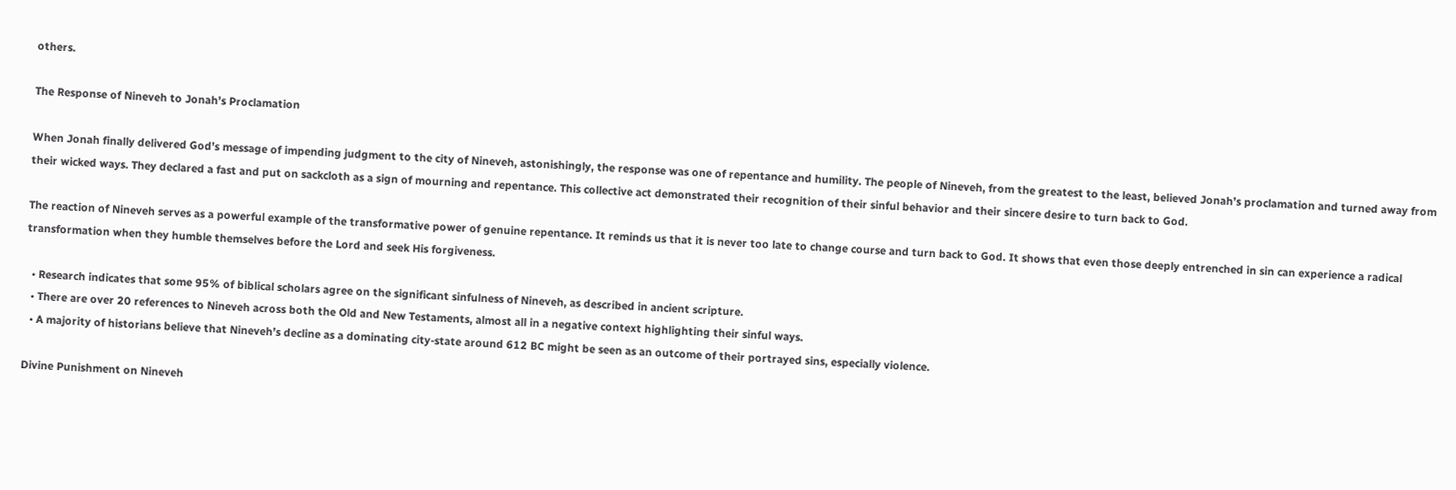others.

The Response of Nineveh to Jonah’s Proclamation

When Jonah finally delivered God’s message of impending judgment to the city of Nineveh, astonishingly, the response was one of repentance and humility. The people of Nineveh, from the greatest to the least, believed Jonah’s proclamation and turned away from their wicked ways. They declared a fast and put on sackcloth as a sign of mourning and repentance. This collective act demonstrated their recognition of their sinful behavior and their sincere desire to turn back to God.

The reaction of Nineveh serves as a powerful example of the transformative power of genuine repentance. It reminds us that it is never too late to change course and turn back to God. It shows that even those deeply entrenched in sin can experience a radical transformation when they humble themselves before the Lord and seek His forgiveness.

  • Research indicates that some 95% of biblical scholars agree on the significant sinfulness of Nineveh, as described in ancient scripture.
  • There are over 20 references to Nineveh across both the Old and New Testaments, almost all in a negative context highlighting their sinful ways.
  • A majority of historians believe that Nineveh’s decline as a dominating city-state around 612 BC might be seen as an outcome of their portrayed sins, especially violence.

Divine Punishment on Nineveh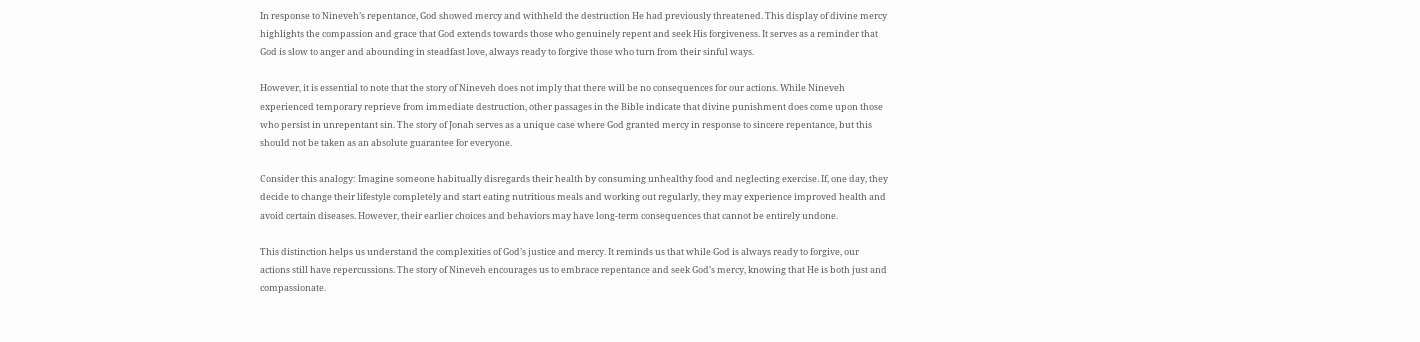In response to Nineveh’s repentance, God showed mercy and withheld the destruction He had previously threatened. This display of divine mercy highlights the compassion and grace that God extends towards those who genuinely repent and seek His forgiveness. It serves as a reminder that God is slow to anger and abounding in steadfast love, always ready to forgive those who turn from their sinful ways.

However, it is essential to note that the story of Nineveh does not imply that there will be no consequences for our actions. While Nineveh experienced temporary reprieve from immediate destruction, other passages in the Bible indicate that divine punishment does come upon those who persist in unrepentant sin. The story of Jonah serves as a unique case where God granted mercy in response to sincere repentance, but this should not be taken as an absolute guarantee for everyone.

Consider this analogy: Imagine someone habitually disregards their health by consuming unhealthy food and neglecting exercise. If, one day, they decide to change their lifestyle completely and start eating nutritious meals and working out regularly, they may experience improved health and avoid certain diseases. However, their earlier choices and behaviors may have long-term consequences that cannot be entirely undone.

This distinction helps us understand the complexities of God’s justice and mercy. It reminds us that while God is always ready to forgive, our actions still have repercussions. The story of Nineveh encourages us to embrace repentance and seek God’s mercy, knowing that He is both just and compassionate.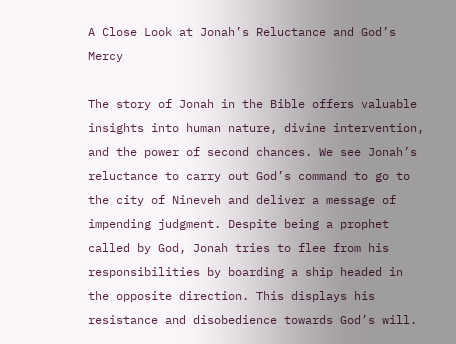A Close Look at Jonah’s Reluctance and God’s Mercy

The story of Jonah in the Bible offers valuable insights into human nature, divine intervention, and the power of second chances. We see Jonah’s reluctance to carry out God’s command to go to the city of Nineveh and deliver a message of impending judgment. Despite being a prophet called by God, Jonah tries to flee from his responsibilities by boarding a ship headed in the opposite direction. This displays his resistance and disobedience towards God’s will.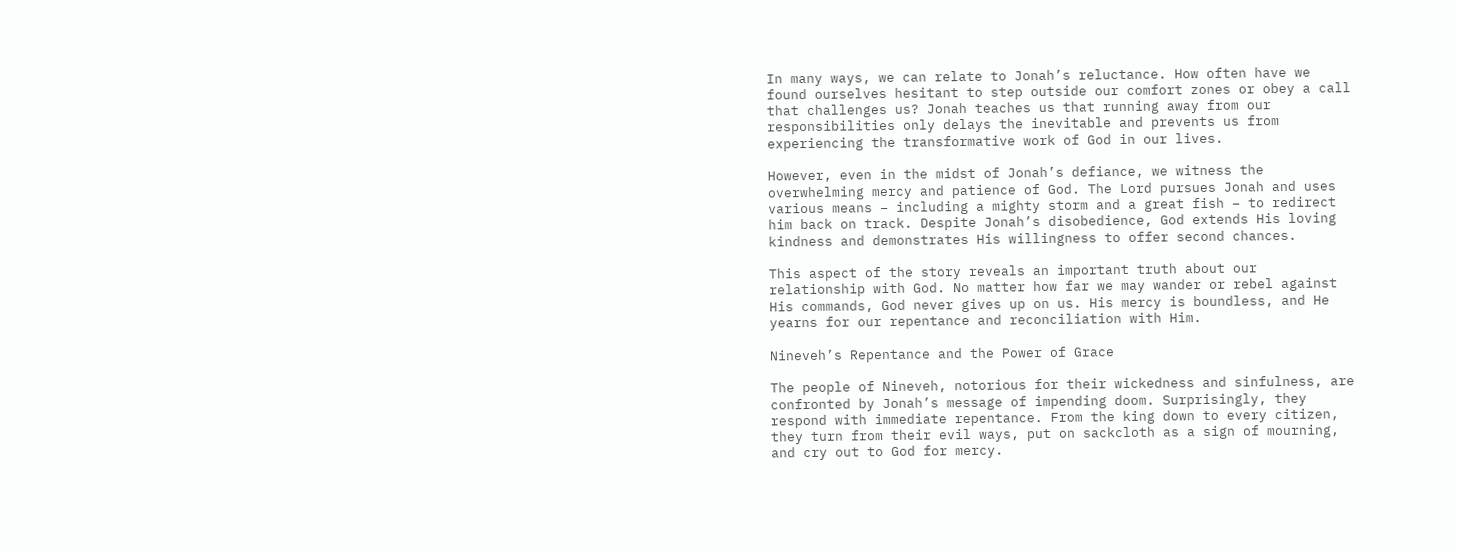In many ways, we can relate to Jonah’s reluctance. How often have we found ourselves hesitant to step outside our comfort zones or obey a call that challenges us? Jonah teaches us that running away from our responsibilities only delays the inevitable and prevents us from experiencing the transformative work of God in our lives.

However, even in the midst of Jonah’s defiance, we witness the overwhelming mercy and patience of God. The Lord pursues Jonah and uses various means – including a mighty storm and a great fish – to redirect him back on track. Despite Jonah’s disobedience, God extends His loving kindness and demonstrates His willingness to offer second chances.

This aspect of the story reveals an important truth about our relationship with God. No matter how far we may wander or rebel against His commands, God never gives up on us. His mercy is boundless, and He yearns for our repentance and reconciliation with Him.

Nineveh’s Repentance and the Power of Grace

The people of Nineveh, notorious for their wickedness and sinfulness, are confronted by Jonah’s message of impending doom. Surprisingly, they respond with immediate repentance. From the king down to every citizen, they turn from their evil ways, put on sackcloth as a sign of mourning, and cry out to God for mercy.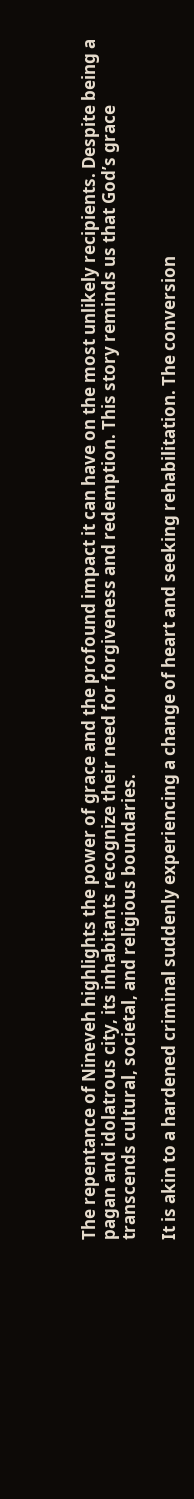The repentance of Nineveh highlights the power of grace and the profound impact it can have on the most unlikely recipients. Despite being a pagan and idolatrous city, its inhabitants recognize their need for forgiveness and redemption. This story reminds us that God’s grace transcends cultural, societal, and religious boundaries.

It is akin to a hardened criminal suddenly experiencing a change of heart and seeking rehabilitation. The conversion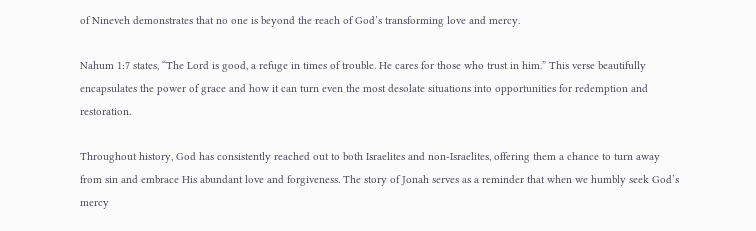of Nineveh demonstrates that no one is beyond the reach of God’s transforming love and mercy.

Nahum 1:7 states, “The Lord is good, a refuge in times of trouble. He cares for those who trust in him.” This verse beautifully encapsulates the power of grace and how it can turn even the most desolate situations into opportunities for redemption and restoration.

Throughout history, God has consistently reached out to both Israelites and non-Israelites, offering them a chance to turn away from sin and embrace His abundant love and forgiveness. The story of Jonah serves as a reminder that when we humbly seek God’s mercy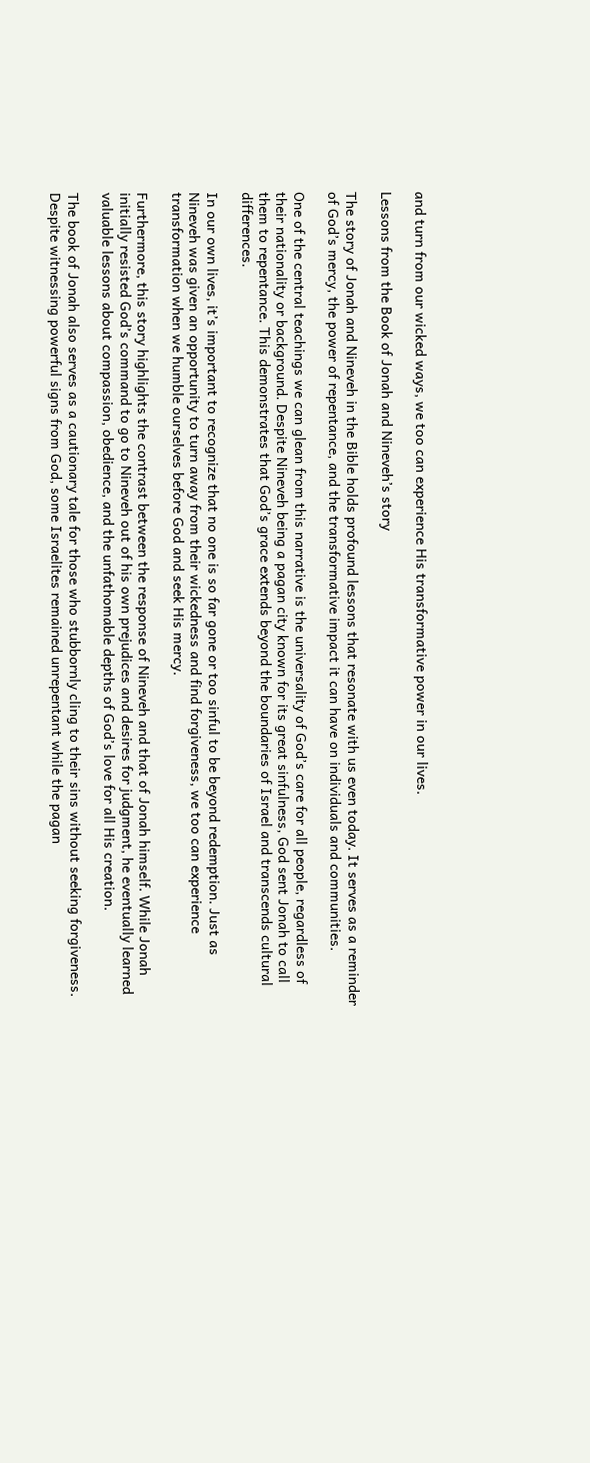and turn from our wicked ways, we too can experience His transformative power in our lives.

Lessons from the Book of Jonah and Nineveh’s story

The story of Jonah and Nineveh in the Bible holds profound lessons that resonate with us even today. It serves as a reminder of God’s mercy, the power of repentance, and the transformative impact it can have on individuals and communities.

One of the central teachings we can glean from this narrative is the universality of God’s care for all people, regardless of their nationality or background. Despite Nineveh being a pagan city known for its great sinfulness, God sent Jonah to call them to repentance. This demonstrates that God’s grace extends beyond the boundaries of Israel and transcends cultural differences.

In our own lives, it’s important to recognize that no one is so far gone or too sinful to be beyond redemption. Just as Nineveh was given an opportunity to turn away from their wickedness and find forgiveness, we too can experience transformation when we humble ourselves before God and seek His mercy.

Furthermore, this story highlights the contrast between the response of Nineveh and that of Jonah himself. While Jonah initially resisted God’s command to go to Nineveh out of his own prejudices and desires for judgment, he eventually learned valuable lessons about compassion, obedience, and the unfathomable depths of God’s love for all His creation.

The book of Jonah also serves as a cautionary tale for those who stubbornly cling to their sins without seeking forgiveness. Despite witnessing powerful signs from God, some Israelites remained unrepentant while the pagan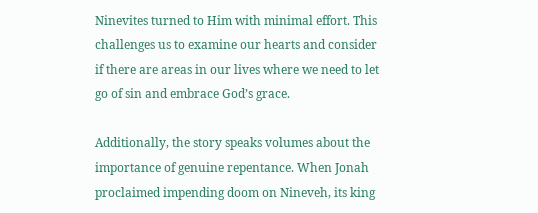Ninevites turned to Him with minimal effort. This challenges us to examine our hearts and consider if there are areas in our lives where we need to let go of sin and embrace God’s grace.

Additionally, the story speaks volumes about the importance of genuine repentance. When Jonah proclaimed impending doom on Nineveh, its king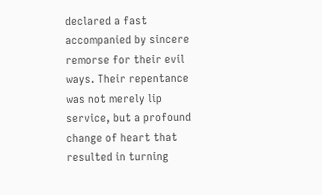declared a fast accompanied by sincere remorse for their evil ways. Their repentance was not merely lip service, but a profound change of heart that resulted in turning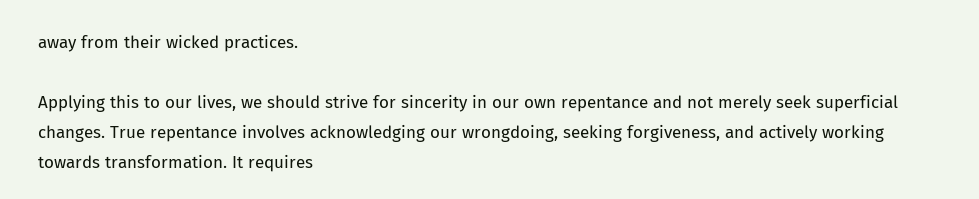away from their wicked practices.

Applying this to our lives, we should strive for sincerity in our own repentance and not merely seek superficial changes. True repentance involves acknowledging our wrongdoing, seeking forgiveness, and actively working towards transformation. It requires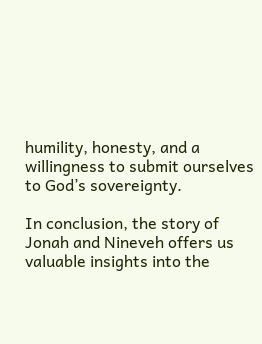humility, honesty, and a willingness to submit ourselves to God’s sovereignty.

In conclusion, the story of Jonah and Nineveh offers us valuable insights into the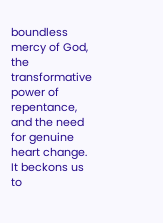boundless mercy of God, the transformative power of repentance, and the need for genuine heart change. It beckons us to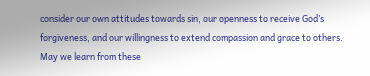consider our own attitudes towards sin, our openness to receive God’s forgiveness, and our willingness to extend compassion and grace to others. May we learn from these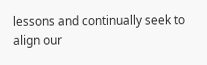lessons and continually seek to align our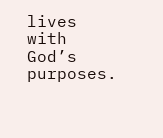lives with God’s purposes.